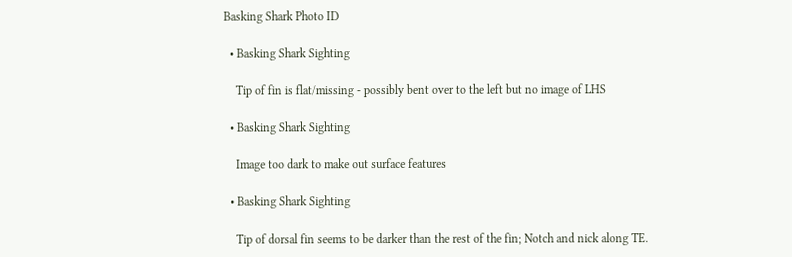Basking Shark Photo ID

  • Basking Shark Sighting

    Tip of fin is flat/missing - possibly bent over to the left but no image of LHS

  • Basking Shark Sighting

    Image too dark to make out surface features

  • Basking Shark Sighting

    Tip of dorsal fin seems to be darker than the rest of the fin; Notch and nick along TE.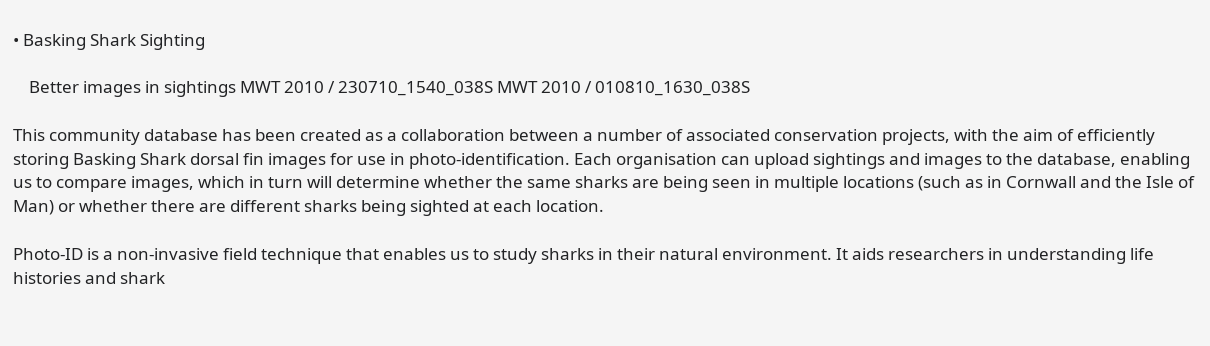• Basking Shark Sighting

    Better images in sightings MWT 2010 / 230710_1540_038S MWT 2010 / 010810_1630_038S

This community database has been created as a collaboration between a number of associated conservation projects, with the aim of efficiently storing Basking Shark dorsal fin images for use in photo-identification. Each organisation can upload sightings and images to the database, enabling us to compare images, which in turn will determine whether the same sharks are being seen in multiple locations (such as in Cornwall and the Isle of Man) or whether there are different sharks being sighted at each location.

Photo-ID is a non-invasive field technique that enables us to study sharks in their natural environment. It aids researchers in understanding life histories and shark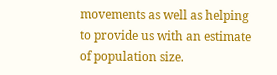movements as well as helping to provide us with an estimate of population size.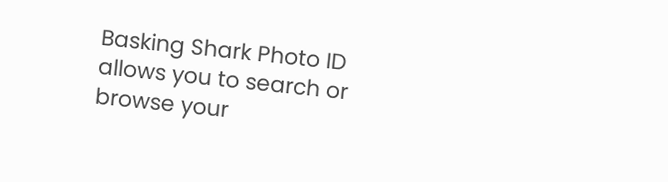Basking Shark Photo ID allows you to search or browse your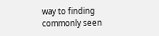way to finding commonly seen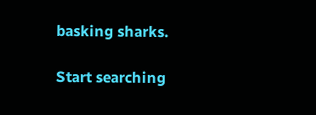basking sharks.

Start searching